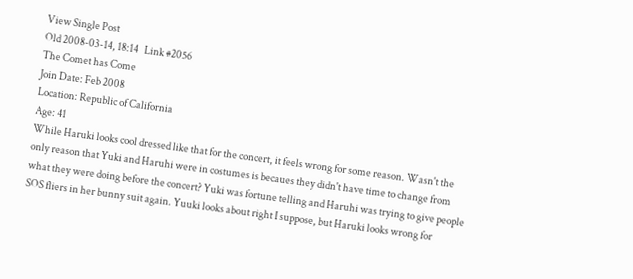View Single Post
Old 2008-03-14, 18:14   Link #2056
The Comet has Come
Join Date: Feb 2008
Location: Republic of California
Age: 41
While Haruki looks cool dressed like that for the concert, it feels wrong for some reason. Wasn't the only reason that Yuki and Haruhi were in costumes is becaues they didn't have time to change from what they were doing before the concert? Yuki was fortune telling and Haruhi was trying to give people SOS fliers in her bunny suit again. Yuuki looks about right I suppose, but Haruki looks wrong for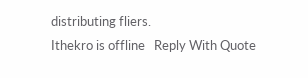distributing fliers.
Ithekro is offline   Reply With Quote